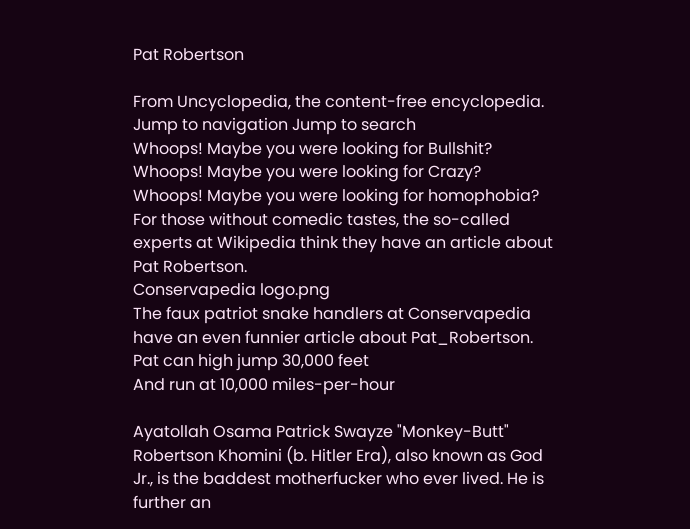Pat Robertson

From Uncyclopedia, the content-free encyclopedia.
Jump to navigation Jump to search
Whoops! Maybe you were looking for Bullshit?
Whoops! Maybe you were looking for Crazy?
Whoops! Maybe you were looking for homophobia?
For those without comedic tastes, the so-called experts at Wikipedia think they have an article about Pat Robertson.
Conservapedia logo.png
The faux patriot snake handlers at Conservapedia have an even funnier article about Pat_Robertson.
Pat can high jump 30,000 feet
And run at 10,000 miles-per-hour

Ayatollah Osama Patrick Swayze "Monkey-Butt" Robertson Khomini (b. Hitler Era), also known as God Jr., is the baddest motherfucker who ever lived. He is further an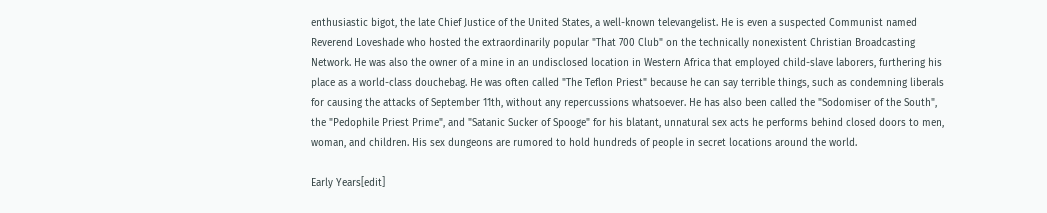enthusiastic bigot, the late Chief Justice of the United States, a well-known televangelist. He is even a suspected Communist named Reverend Loveshade who hosted the extraordinarily popular "That 700 Club" on the technically nonexistent Christian Broadcasting Network. He was also the owner of a mine in an undisclosed location in Western Africa that employed child-slave laborers, furthering his place as a world-class douchebag. He was often called "The Teflon Priest" because he can say terrible things, such as condemning liberals for causing the attacks of September 11th, without any repercussions whatsoever. He has also been called the "Sodomiser of the South", the "Pedophile Priest Prime", and "Satanic Sucker of Spooge" for his blatant, unnatural sex acts he performs behind closed doors to men, woman, and children. His sex dungeons are rumored to hold hundreds of people in secret locations around the world.

Early Years[edit]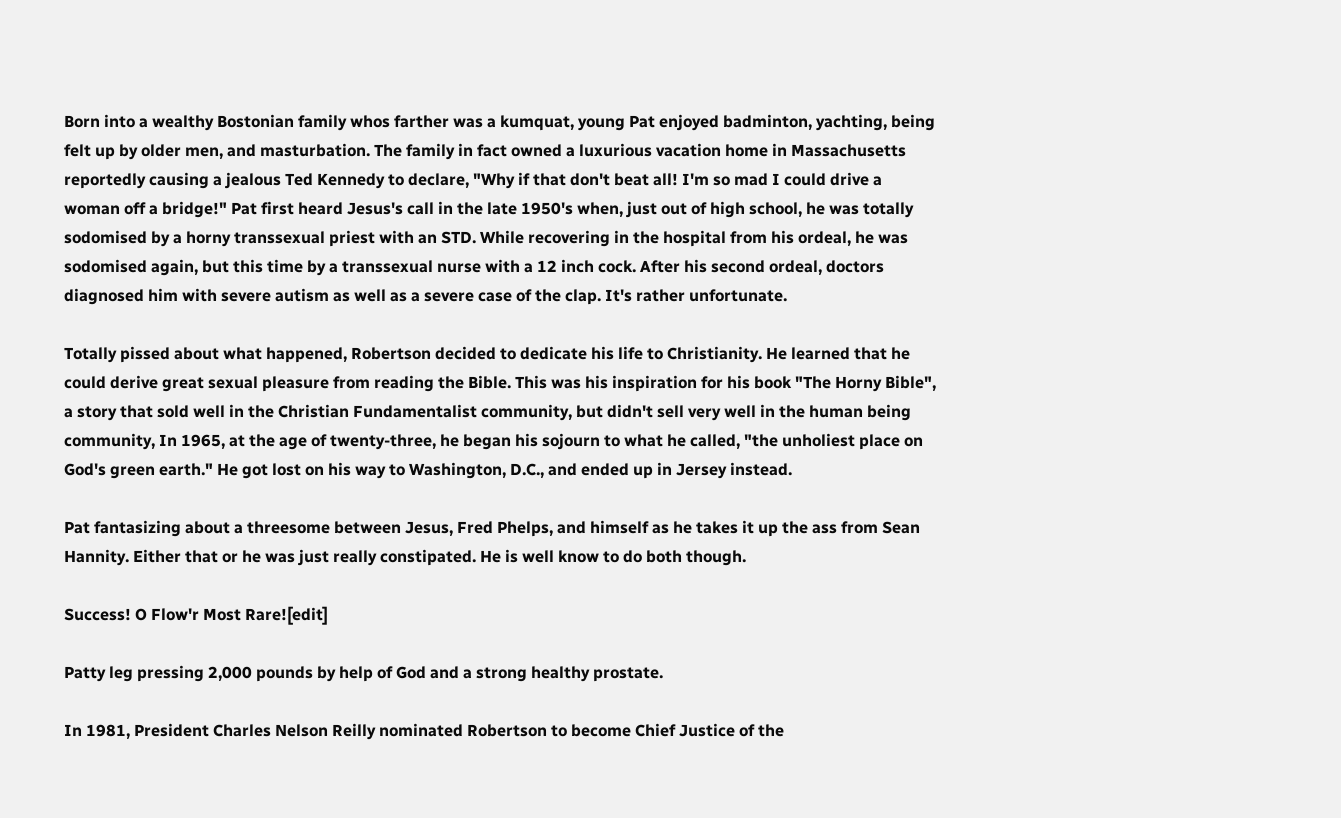Born into a wealthy Bostonian family whos farther was a kumquat, young Pat enjoyed badminton, yachting, being felt up by older men, and masturbation. The family in fact owned a luxurious vacation home in Massachusetts reportedly causing a jealous Ted Kennedy to declare, "Why if that don't beat all! I'm so mad I could drive a woman off a bridge!" Pat first heard Jesus's call in the late 1950's when, just out of high school, he was totally sodomised by a horny transsexual priest with an STD. While recovering in the hospital from his ordeal, he was sodomised again, but this time by a transsexual nurse with a 12 inch cock. After his second ordeal, doctors diagnosed him with severe autism as well as a severe case of the clap. It's rather unfortunate.

Totally pissed about what happened, Robertson decided to dedicate his life to Christianity. He learned that he could derive great sexual pleasure from reading the Bible. This was his inspiration for his book "The Horny Bible", a story that sold well in the Christian Fundamentalist community, but didn't sell very well in the human being community, In 1965, at the age of twenty-three, he began his sojourn to what he called, "the unholiest place on God's green earth." He got lost on his way to Washington, D.C., and ended up in Jersey instead.

Pat fantasizing about a threesome between Jesus, Fred Phelps, and himself as he takes it up the ass from Sean Hannity. Either that or he was just really constipated. He is well know to do both though.

Success! O Flow'r Most Rare![edit]

Patty leg pressing 2,000 pounds by help of God and a strong healthy prostate.

In 1981, President Charles Nelson Reilly nominated Robertson to become Chief Justice of the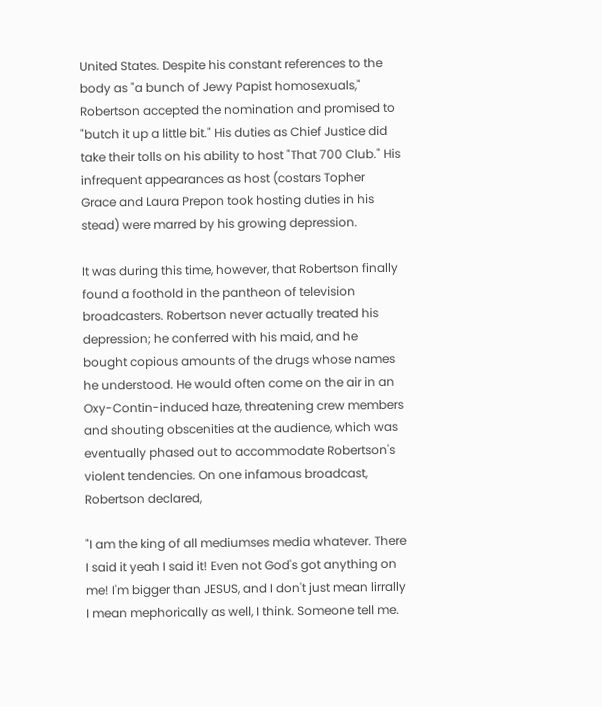United States. Despite his constant references to the body as "a bunch of Jewy Papist homosexuals," Robertson accepted the nomination and promised to "butch it up a little bit." His duties as Chief Justice did take their tolls on his ability to host "That 700 Club." His infrequent appearances as host (costars Topher Grace and Laura Prepon took hosting duties in his stead) were marred by his growing depression.

It was during this time, however, that Robertson finally found a foothold in the pantheon of television broadcasters. Robertson never actually treated his depression; he conferred with his maid, and he bought copious amounts of the drugs whose names he understood. He would often come on the air in an Oxy-Contin-induced haze, threatening crew members and shouting obscenities at the audience, which was eventually phased out to accommodate Robertson's violent tendencies. On one infamous broadcast, Robertson declared,

"I am the king of all mediumses media whatever. There I said it yeah I said it! Even not God's got anything on me! I'm bigger than JESUS, and I don't just mean lirrally I mean mephorically as well, I think. Someone tell me.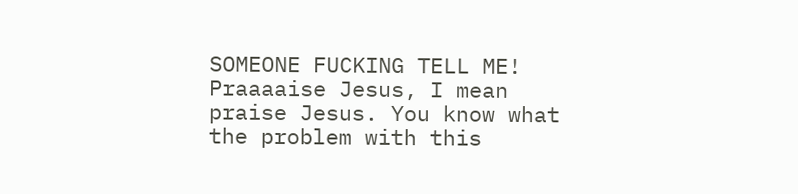SOMEONE FUCKING TELL ME! Praaaaise Jesus, I mean praise Jesus. You know what the problem with this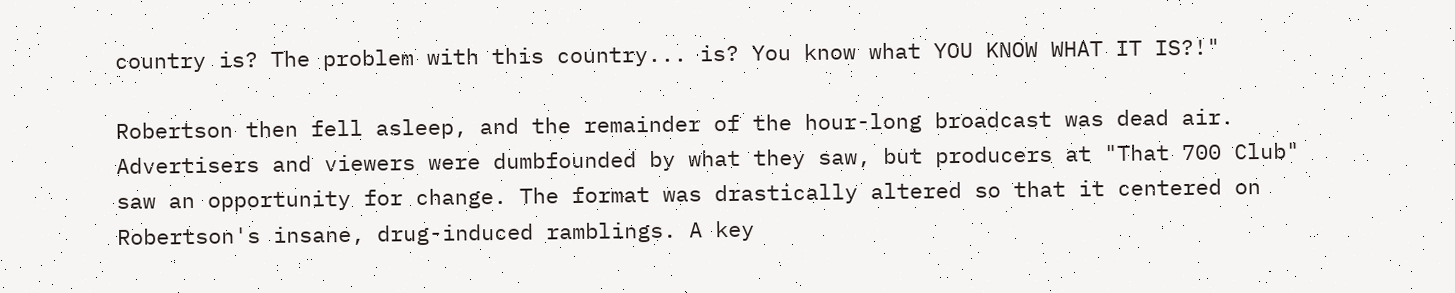country is? The problem with this country... is? You know what YOU KNOW WHAT IT IS?!"

Robertson then fell asleep, and the remainder of the hour-long broadcast was dead air. Advertisers and viewers were dumbfounded by what they saw, but producers at "That 700 Club" saw an opportunity for change. The format was drastically altered so that it centered on Robertson's insane, drug-induced ramblings. A key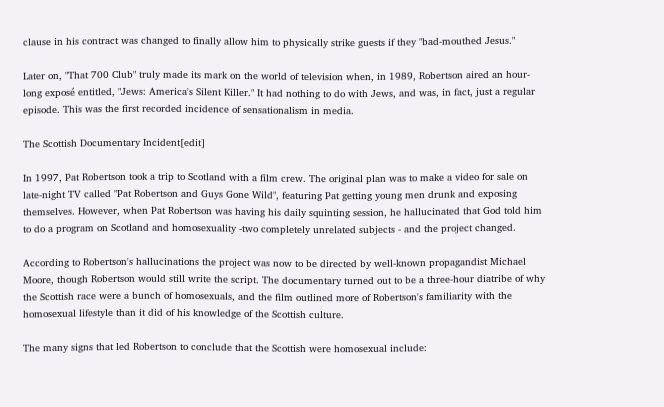clause in his contract was changed to finally allow him to physically strike guests if they "bad-mouthed Jesus."

Later on, "That 700 Club" truly made its mark on the world of television when, in 1989, Robertson aired an hour-long exposé entitled, "Jews: America's Silent Killer." It had nothing to do with Jews, and was, in fact, just a regular episode. This was the first recorded incidence of sensationalism in media.

The Scottish Documentary Incident[edit]

In 1997, Pat Robertson took a trip to Scotland with a film crew. The original plan was to make a video for sale on late-night TV called "Pat Robertson and Guys Gone Wild", featuring Pat getting young men drunk and exposing themselves. However, when Pat Robertson was having his daily squinting session, he hallucinated that God told him to do a program on Scotland and homosexuality -two completely unrelated subjects - and the project changed.

According to Robertson's hallucinations the project was now to be directed by well-known propagandist Michael Moore, though Robertson would still write the script. The documentary turned out to be a three-hour diatribe of why the Scottish race were a bunch of homosexuals, and the film outlined more of Robertson's familiarity with the homosexual lifestyle than it did of his knowledge of the Scottish culture.

The many signs that led Robertson to conclude that the Scottish were homosexual include: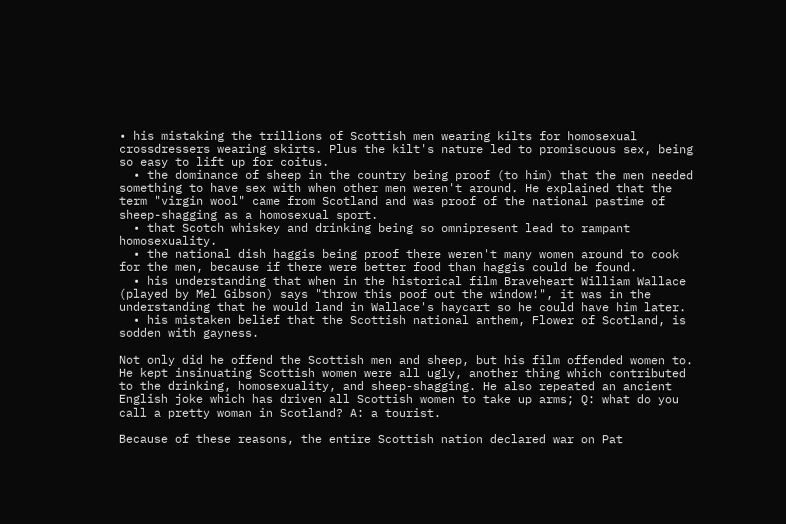• his mistaking the trillions of Scottish men wearing kilts for homosexual crossdressers wearing skirts. Plus the kilt's nature led to promiscuous sex, being so easy to lift up for coitus.
  • the dominance of sheep in the country being proof (to him) that the men needed something to have sex with when other men weren't around. He explained that the term "virgin wool" came from Scotland and was proof of the national pastime of sheep-shagging as a homosexual sport.
  • that Scotch whiskey and drinking being so omnipresent lead to rampant homosexuality.
  • the national dish haggis being proof there weren't many women around to cook for the men, because if there were better food than haggis could be found.
  • his understanding that when in the historical film Braveheart William Wallace (played by Mel Gibson) says "throw this poof out the window!", it was in the understanding that he would land in Wallace's haycart so he could have him later.
  • his mistaken belief that the Scottish national anthem, Flower of Scotland, is sodden with gayness.

Not only did he offend the Scottish men and sheep, but his film offended women to. He kept insinuating Scottish women were all ugly, another thing which contributed to the drinking, homosexuality, and sheep-shagging. He also repeated an ancient English joke which has driven all Scottish women to take up arms; Q: what do you call a pretty woman in Scotland? A: a tourist.

Because of these reasons, the entire Scottish nation declared war on Pat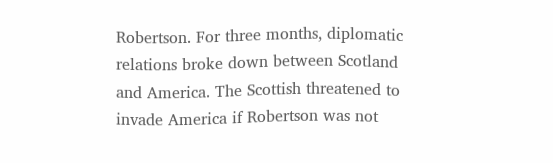Robertson. For three months, diplomatic relations broke down between Scotland and America. The Scottish threatened to invade America if Robertson was not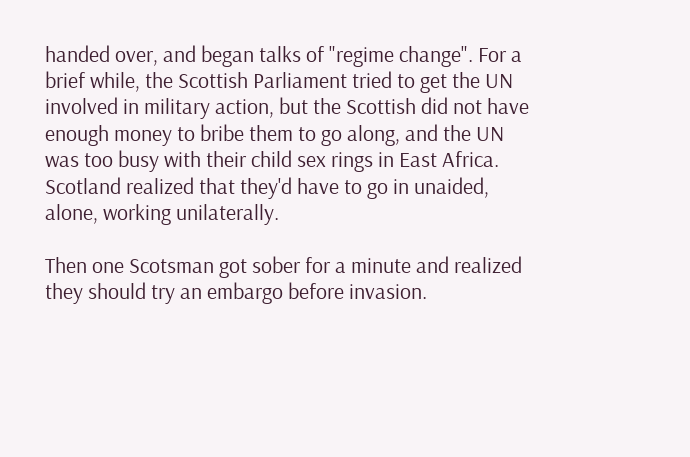handed over, and began talks of "regime change". For a brief while, the Scottish Parliament tried to get the UN involved in military action, but the Scottish did not have enough money to bribe them to go along, and the UN was too busy with their child sex rings in East Africa. Scotland realized that they'd have to go in unaided, alone, working unilaterally.

Then one Scotsman got sober for a minute and realized they should try an embargo before invasion.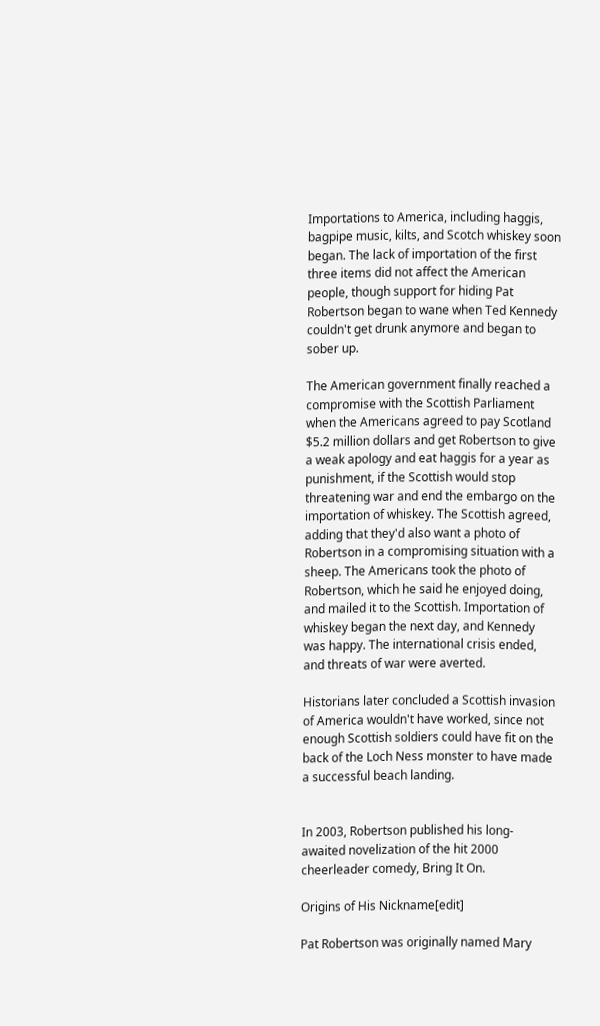Importations to America, including haggis, bagpipe music, kilts, and Scotch whiskey soon began. The lack of importation of the first three items did not affect the American people, though support for hiding Pat Robertson began to wane when Ted Kennedy couldn't get drunk anymore and began to sober up.

The American government finally reached a compromise with the Scottish Parliament when the Americans agreed to pay Scotland $5.2 million dollars and get Robertson to give a weak apology and eat haggis for a year as punishment, if the Scottish would stop threatening war and end the embargo on the importation of whiskey. The Scottish agreed, adding that they'd also want a photo of Robertson in a compromising situation with a sheep. The Americans took the photo of Robertson, which he said he enjoyed doing, and mailed it to the Scottish. Importation of whiskey began the next day, and Kennedy was happy. The international crisis ended, and threats of war were averted.

Historians later concluded a Scottish invasion of America wouldn't have worked, since not enough Scottish soldiers could have fit on the back of the Loch Ness monster to have made a successful beach landing.


In 2003, Robertson published his long-awaited novelization of the hit 2000 cheerleader comedy, Bring It On.

Origins of His Nickname[edit]

Pat Robertson was originally named Mary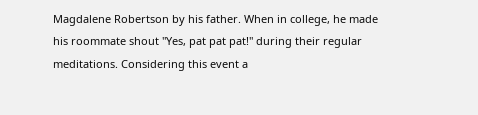Magdalene Robertson by his father. When in college, he made his roommate shout "Yes, pat pat pat!" during their regular meditations. Considering this event a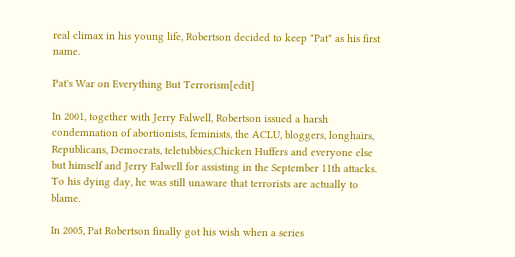real climax in his young life, Robertson decided to keep "Pat" as his first name.

Pat's War on Everything But Terrorism[edit]

In 2001, together with Jerry Falwell, Robertson issued a harsh condemnation of abortionists, feminists, the ACLU, bloggers, longhairs, Republicans, Democrats, teletubbies,Chicken Huffers and everyone else but himself and Jerry Falwell for assisting in the September 11th attacks. To his dying day, he was still unaware that terrorists are actually to blame.

In 2005, Pat Robertson finally got his wish when a series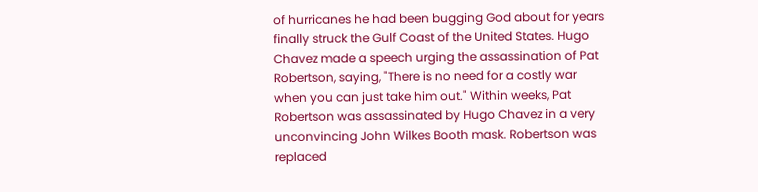of hurricanes he had been bugging God about for years finally struck the Gulf Coast of the United States. Hugo Chavez made a speech urging the assassination of Pat Robertson, saying, "There is no need for a costly war when you can just take him out." Within weeks, Pat Robertson was assassinated by Hugo Chavez in a very unconvincing John Wilkes Booth mask. Robertson was replaced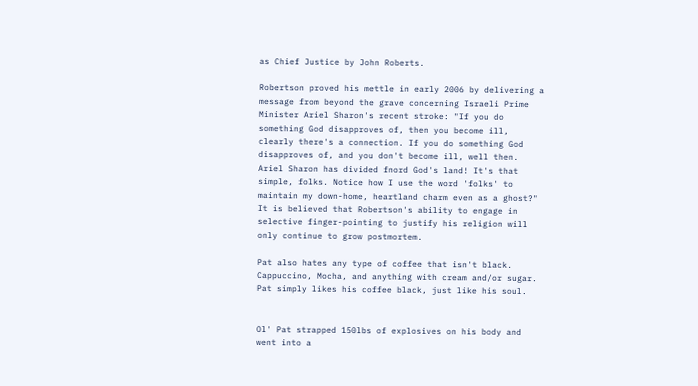as Chief Justice by John Roberts.

Robertson proved his mettle in early 2006 by delivering a message from beyond the grave concerning Israeli Prime Minister Ariel Sharon's recent stroke: "If you do something God disapproves of, then you become ill, clearly there's a connection. If you do something God disapproves of, and you don't become ill, well then. Ariel Sharon has divided fnord God's land! It's that simple, folks. Notice how I use the word 'folks' to maintain my down-home, heartland charm even as a ghost?" It is believed that Robertson's ability to engage in selective finger-pointing to justify his religion will only continue to grow postmortem.

Pat also hates any type of coffee that isn't black. Cappuccino, Mocha, and anything with cream and/or sugar. Pat simply likes his coffee black, just like his soul.


Ol' Pat strapped 150lbs of explosives on his body and went into a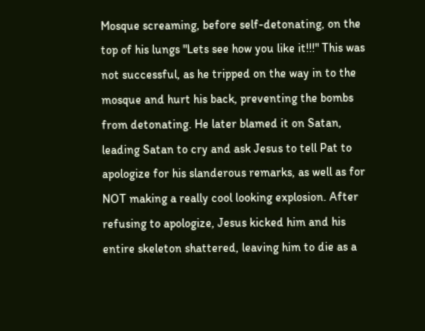Mosque screaming, before self-detonating, on the top of his lungs "Lets see how you like it!!!" This was not successful, as he tripped on the way in to the mosque and hurt his back, preventing the bombs from detonating. He later blamed it on Satan, leading Satan to cry and ask Jesus to tell Pat to apologize for his slanderous remarks, as well as for NOT making a really cool looking explosion. After refusing to apologize, Jesus kicked him and his entire skeleton shattered, leaving him to die as a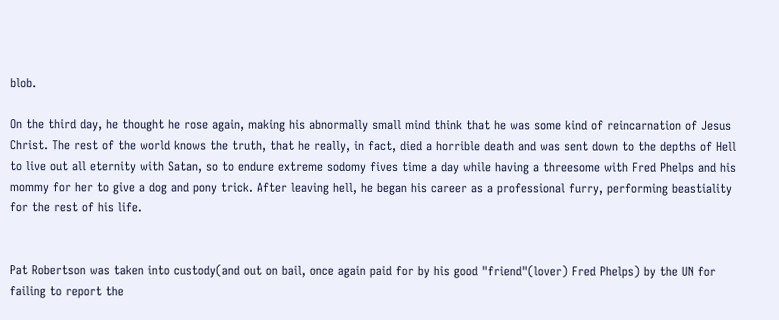blob.

On the third day, he thought he rose again, making his abnormally small mind think that he was some kind of reincarnation of Jesus Christ. The rest of the world knows the truth, that he really, in fact, died a horrible death and was sent down to the depths of Hell to live out all eternity with Satan, so to endure extreme sodomy fives time a day while having a threesome with Fred Phelps and his mommy for her to give a dog and pony trick. After leaving hell, he began his career as a professional furry, performing beastiality for the rest of his life.


Pat Robertson was taken into custody(and out on bail, once again paid for by his good "friend"(lover) Fred Phelps) by the UN for failing to report the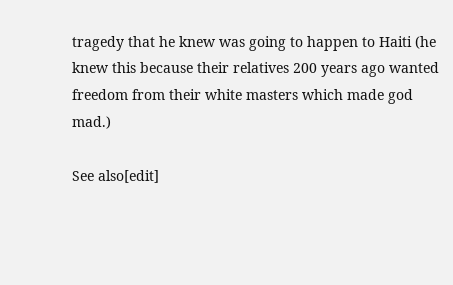tragedy that he knew was going to happen to Haiti (he knew this because their relatives 200 years ago wanted freedom from their white masters which made god mad.)

See also[edit]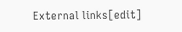External links[edit]